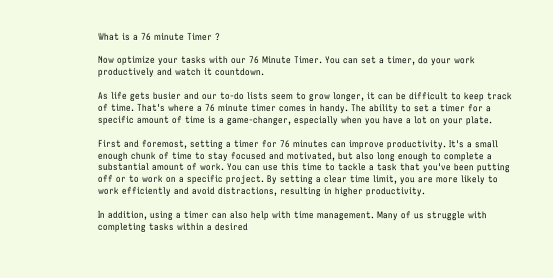What is a 76 minute Timer ?

Now optimize your tasks with our 76 Minute Timer. You can set a timer, do your work productively and watch it countdown.

As life gets busier and our to-do lists seem to grow longer, it can be difficult to keep track of time. That's where a 76 minute timer comes in handy. The ability to set a timer for a specific amount of time is a game-changer, especially when you have a lot on your plate.

First and foremost, setting a timer for 76 minutes can improve productivity. It's a small enough chunk of time to stay focused and motivated, but also long enough to complete a substantial amount of work. You can use this time to tackle a task that you've been putting off or to work on a specific project. By setting a clear time limit, you are more likely to work efficiently and avoid distractions, resulting in higher productivity.

In addition, using a timer can also help with time management. Many of us struggle with completing tasks within a desired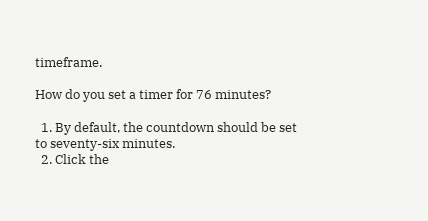timeframe.

How do you set a timer for 76 minutes?

  1. By default, the countdown should be set to seventy-six minutes.
  2. Click the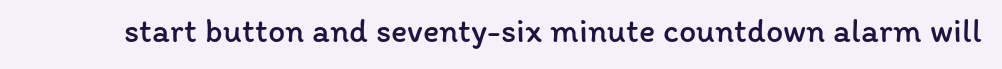start button and seventy-six minute countdown alarm will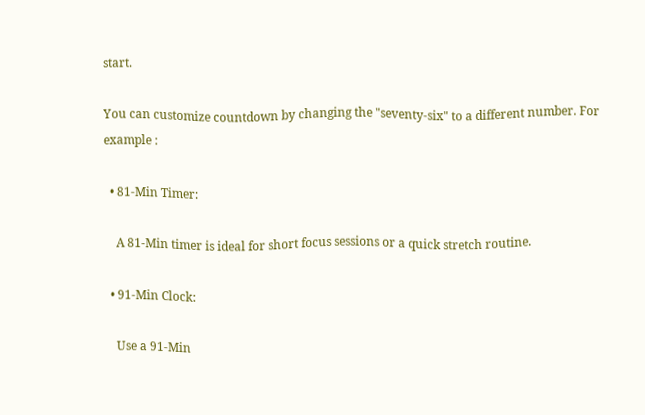start.

You can customize countdown by changing the "seventy-six" to a different number. For example :

  • 81-Min Timer:

    A 81-Min timer is ideal for short focus sessions or a quick stretch routine.

  • 91-Min Clock:

    Use a 91-Min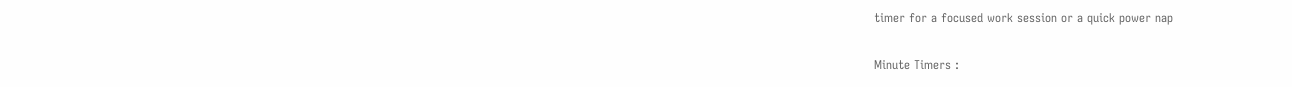timer for a focused work session or a quick power nap

Minute Timers :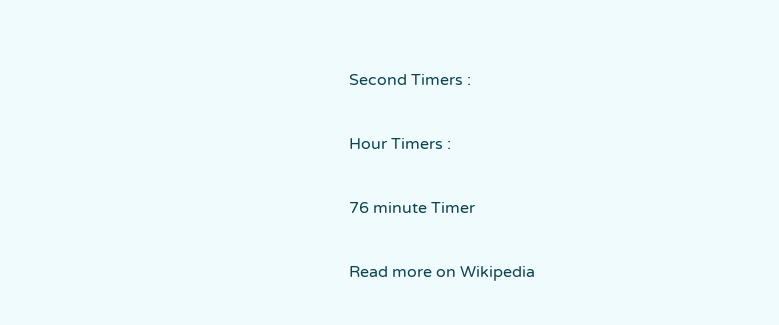Second Timers :

Hour Timers :

76 minute Timer

Read more on Wikipedia